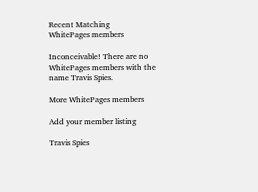Recent Matching
WhitePages members

Inconceivable! There are no WhitePages members with the name Travis Spies.

More WhitePages members

Add your member listing

Travis Spies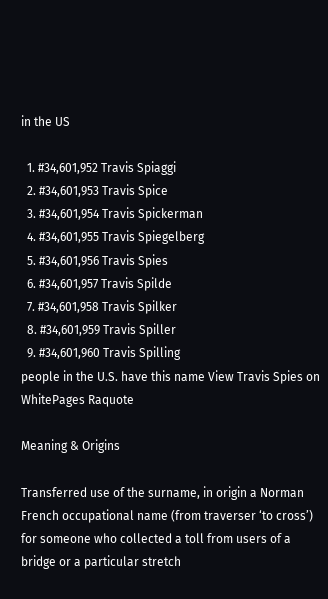in the US

  1. #34,601,952 Travis Spiaggi
  2. #34,601,953 Travis Spice
  3. #34,601,954 Travis Spickerman
  4. #34,601,955 Travis Spiegelberg
  5. #34,601,956 Travis Spies
  6. #34,601,957 Travis Spilde
  7. #34,601,958 Travis Spilker
  8. #34,601,959 Travis Spiller
  9. #34,601,960 Travis Spilling
people in the U.S. have this name View Travis Spies on WhitePages Raquote

Meaning & Origins

Transferred use of the surname, in origin a Norman French occupational name (from traverser ‘to cross’) for someone who collected a toll from users of a bridge or a particular stretch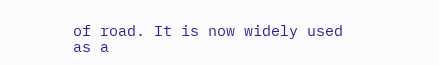of road. It is now widely used as a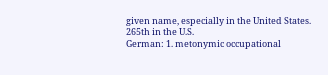given name, especially in the United States.
265th in the U.S.
German: 1. metonymic occupational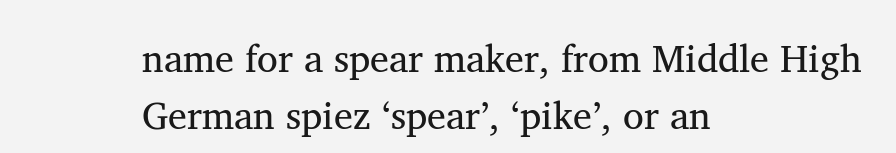name for a spear maker, from Middle High German spiez ‘spear’, ‘pike’, or an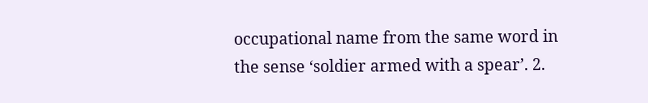occupational name from the same word in the sense ‘soldier armed with a spear’. 2.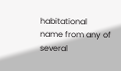habitational name from any of several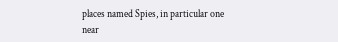places named Spies, in particular one near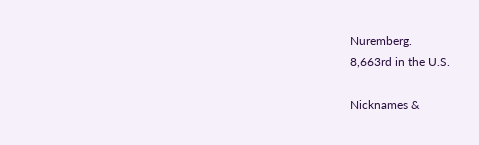Nuremberg.
8,663rd in the U.S.

Nicknames &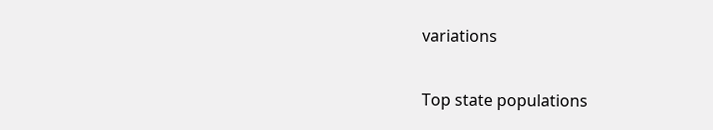variations

Top state populations